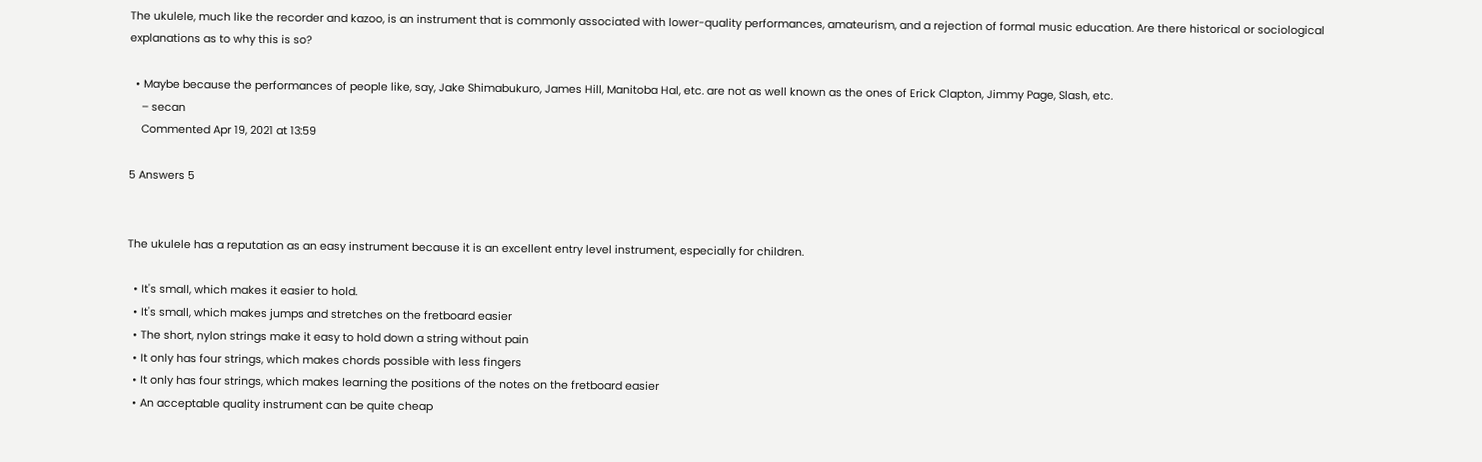The ukulele, much like the recorder and kazoo, is an instrument that is commonly associated with lower-quality performances, amateurism, and a rejection of formal music education. Are there historical or sociological explanations as to why this is so?

  • Maybe because the performances of people like, say, Jake Shimabukuro, James Hill, Manitoba Hal, etc. are not as well known as the ones of Erick Clapton, Jimmy Page, Slash, etc.
    – secan
    Commented Apr 19, 2021 at 13:59

5 Answers 5


The ukulele has a reputation as an easy instrument because it is an excellent entry level instrument, especially for children.

  • It's small, which makes it easier to hold.
  • It's small, which makes jumps and stretches on the fretboard easier
  • The short, nylon strings make it easy to hold down a string without pain
  • It only has four strings, which makes chords possible with less fingers
  • It only has four strings, which makes learning the positions of the notes on the fretboard easier
  • An acceptable quality instrument can be quite cheap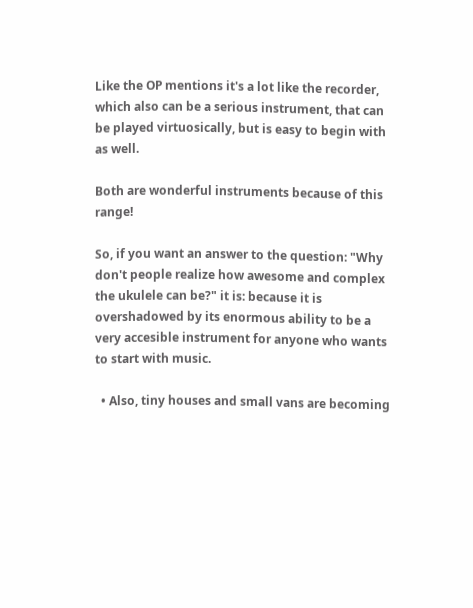Like the OP mentions it's a lot like the recorder, which also can be a serious instrument, that can be played virtuosically, but is easy to begin with as well.

Both are wonderful instruments because of this range!

So, if you want an answer to the question: "Why don't people realize how awesome and complex the ukulele can be?" it is: because it is overshadowed by its enormous ability to be a very accesible instrument for anyone who wants to start with music.

  • Also, tiny houses and small vans are becoming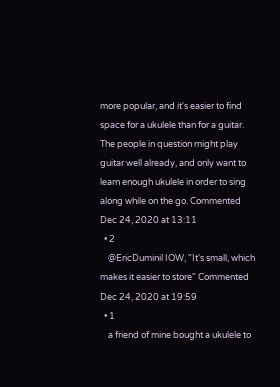more popular, and it's easier to find space for a ukulele than for a guitar. The people in question might play guitar well already, and only want to learn enough ukulele in order to sing along while on the go. Commented Dec 24, 2020 at 13:11
  • 2
    @EricDuminil IOW, "It's small, which makes it easier to store" Commented Dec 24, 2020 at 19:59
  • 1
    a friend of mine bought a ukulele to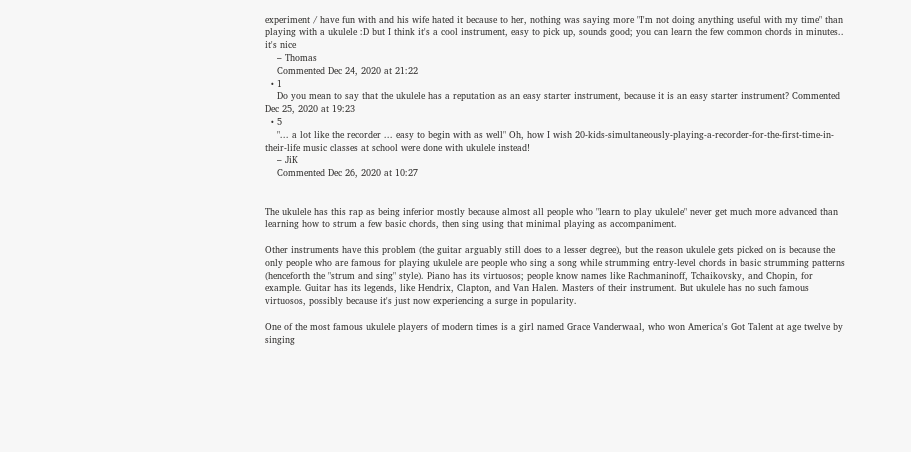experiment / have fun with and his wife hated it because to her, nothing was saying more "I'm not doing anything useful with my time" than playing with a ukulele :D but I think it's a cool instrument, easy to pick up, sounds good; you can learn the few common chords in minutes.. it's nice
    – Thomas
    Commented Dec 24, 2020 at 21:22
  • 1
    Do you mean to say that the ukulele has a reputation as an easy starter instrument, because it is an easy starter instrument? Commented Dec 25, 2020 at 19:23
  • 5
    "... a lot like the recorder ... easy to begin with as well" Oh, how I wish 20-kids-simultaneously-playing-a-recorder-for-the-first-time-in-their-life music classes at school were done with ukulele instead!
    – JiK
    Commented Dec 26, 2020 at 10:27


The ukulele has this rap as being inferior mostly because almost all people who "learn to play ukulele" never get much more advanced than learning how to strum a few basic chords, then sing using that minimal playing as accompaniment.

Other instruments have this problem (the guitar arguably still does to a lesser degree), but the reason ukulele gets picked on is because the only people who are famous for playing ukulele are people who sing a song while strumming entry-level chords in basic strumming patterns (henceforth the "strum and sing" style). Piano has its virtuosos; people know names like Rachmaninoff, Tchaikovsky, and Chopin, for example. Guitar has its legends, like Hendrix, Clapton, and Van Halen. Masters of their instrument. But ukulele has no such famous virtuosos, possibly because it's just now experiencing a surge in popularity.

One of the most famous ukulele players of modern times is a girl named Grace Vanderwaal, who won America's Got Talent at age twelve by singing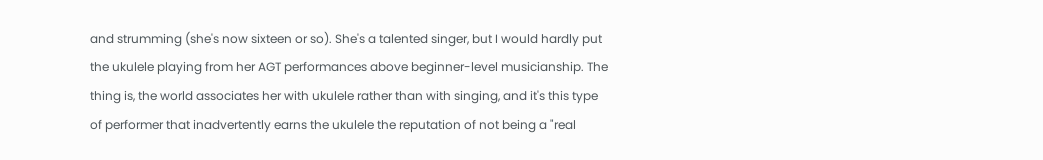and strumming (she's now sixteen or so). She's a talented singer, but I would hardly put the ukulele playing from her AGT performances above beginner-level musicianship. The thing is, the world associates her with ukulele rather than with singing, and it's this type of performer that inadvertently earns the ukulele the reputation of not being a "real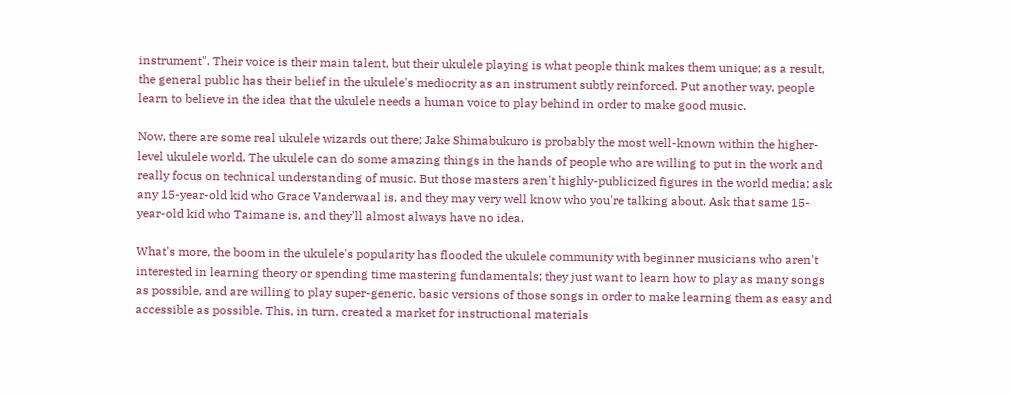instrument". Their voice is their main talent, but their ukulele playing is what people think makes them unique; as a result, the general public has their belief in the ukulele's mediocrity as an instrument subtly reinforced. Put another way, people learn to believe in the idea that the ukulele needs a human voice to play behind in order to make good music.

Now, there are some real ukulele wizards out there; Jake Shimabukuro is probably the most well-known within the higher-level ukulele world. The ukulele can do some amazing things in the hands of people who are willing to put in the work and really focus on technical understanding of music. But those masters aren't highly-publicized figures in the world media; ask any 15-year-old kid who Grace Vanderwaal is, and they may very well know who you're talking about. Ask that same 15-year-old kid who Taimane is, and they'll almost always have no idea.

What's more, the boom in the ukulele's popularity has flooded the ukulele community with beginner musicians who aren't interested in learning theory or spending time mastering fundamentals; they just want to learn how to play as many songs as possible, and are willing to play super-generic, basic versions of those songs in order to make learning them as easy and accessible as possible. This, in turn, created a market for instructional materials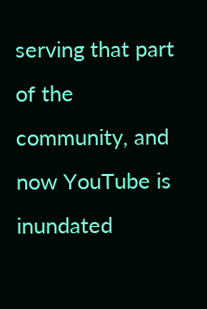serving that part of the community, and now YouTube is inundated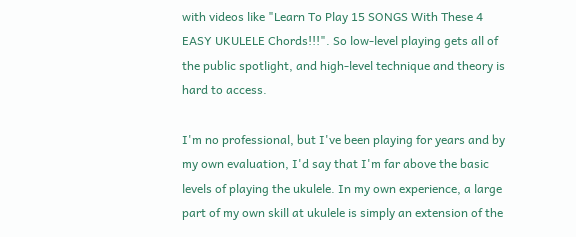with videos like "Learn To Play 15 SONGS With These 4 EASY UKULELE Chords!!!". So low-level playing gets all of the public spotlight, and high-level technique and theory is hard to access.

I'm no professional, but I've been playing for years and by my own evaluation, I'd say that I'm far above the basic levels of playing the ukulele. In my own experience, a large part of my own skill at ukulele is simply an extension of the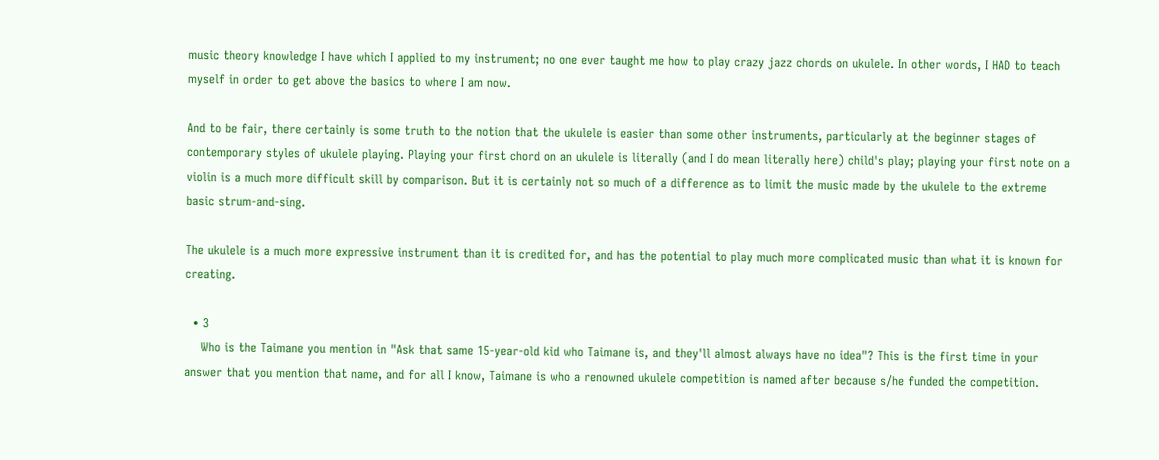music theory knowledge I have which I applied to my instrument; no one ever taught me how to play crazy jazz chords on ukulele. In other words, I HAD to teach myself in order to get above the basics to where I am now.

And to be fair, there certainly is some truth to the notion that the ukulele is easier than some other instruments, particularly at the beginner stages of contemporary styles of ukulele playing. Playing your first chord on an ukulele is literally (and I do mean literally here) child's play; playing your first note on a violin is a much more difficult skill by comparison. But it is certainly not so much of a difference as to limit the music made by the ukulele to the extreme basic strum-and-sing.

The ukulele is a much more expressive instrument than it is credited for, and has the potential to play much more complicated music than what it is known for creating.

  • 3
    Who is the Taimane you mention in "Ask that same 15-year-old kid who Taimane is, and they'll almost always have no idea"? This is the first time in your answer that you mention that name, and for all I know, Taimane is who a renowned ukulele competition is named after because s/he funded the competition.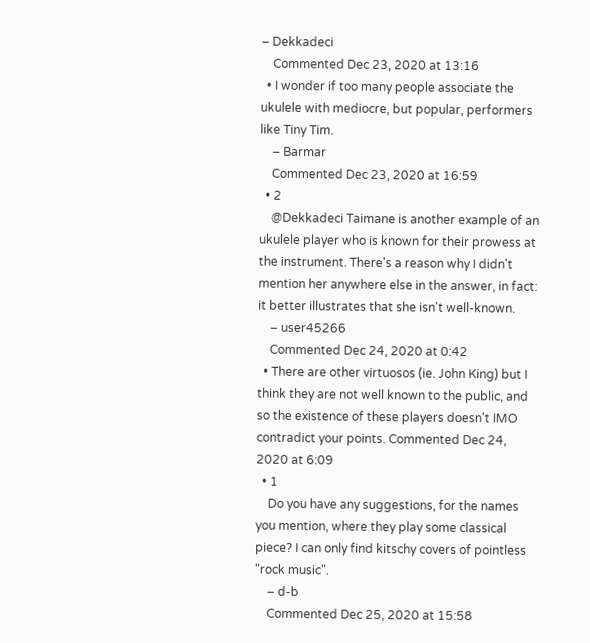– Dekkadeci
    Commented Dec 23, 2020 at 13:16
  • I wonder if too many people associate the ukulele with mediocre, but popular, performers like Tiny Tim.
    – Barmar
    Commented Dec 23, 2020 at 16:59
  • 2
    @Dekkadeci Taimane is another example of an ukulele player who is known for their prowess at the instrument. There's a reason why I didn't mention her anywhere else in the answer, in fact: it better illustrates that she isn't well-known.
    – user45266
    Commented Dec 24, 2020 at 0:42
  • There are other virtuosos (ie. John King) but I think they are not well known to the public, and so the existence of these players doesn't IMO contradict your points. Commented Dec 24, 2020 at 6:09
  • 1
    Do you have any suggestions, for the names you mention, where they play some classical piece? I can only find kitschy covers of pointless "rock music".
    – d-b
    Commented Dec 25, 2020 at 15:58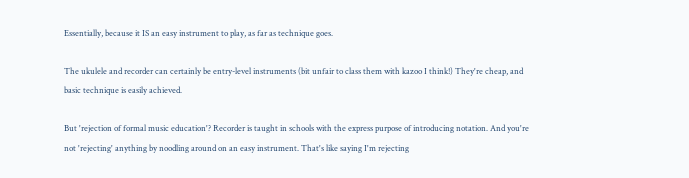Essentially, because it IS an easy instrument to play, as far as technique goes.

The ukulele and recorder can certainly be entry-level instruments (bit unfair to class them with kazoo I think!) They're cheap, and basic technique is easily achieved.

But 'rejection of formal music education'? Recorder is taught in schools with the express purpose of introducing notation. And you're not 'rejecting' anything by noodling around on an easy instrument. That's like saying I'm rejecting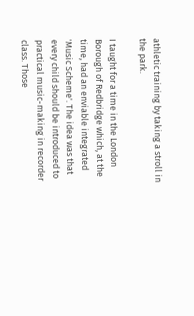athletic training by taking a stroll in the park.

I taught for a time in the London Borough of Redbridge which, at the time, had an enviable integrated 'Music Scheme'. The idea was that every child should be introduced to practical music-making in recorder class. Those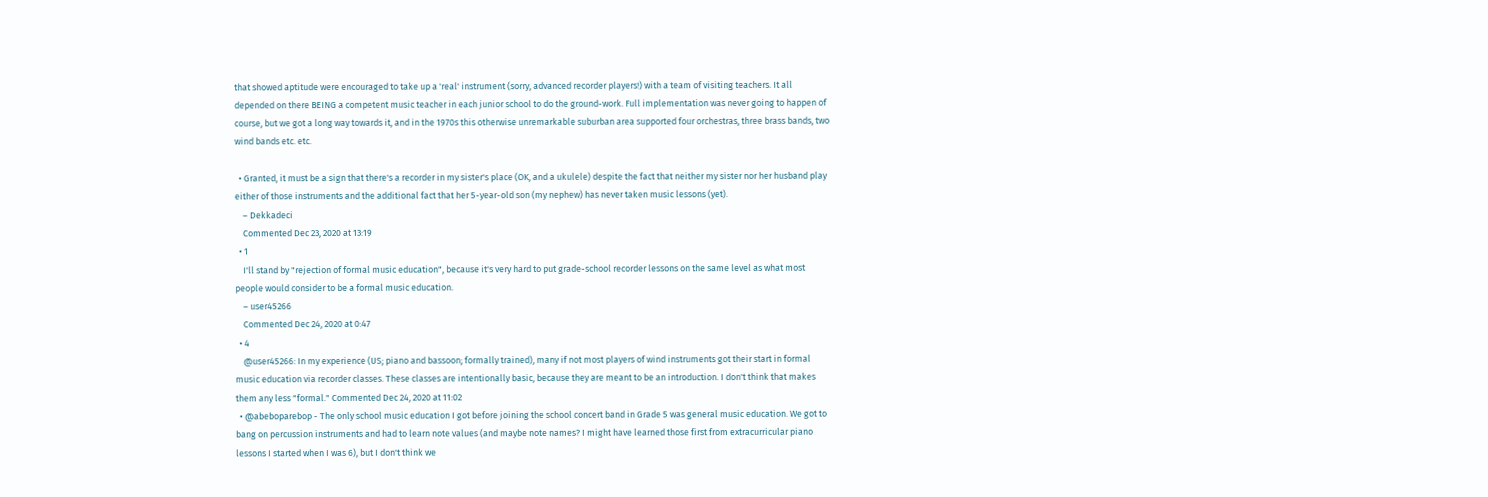that showed aptitude were encouraged to take up a 'real' instrument (sorry, advanced recorder players!) with a team of visiting teachers. It all depended on there BEING a competent music teacher in each junior school to do the ground-work. Full implementation was never going to happen of course, but we got a long way towards it, and in the 1970s this otherwise unremarkable suburban area supported four orchestras, three brass bands, two wind bands etc. etc.

  • Granted, it must be a sign that there's a recorder in my sister's place (OK, and a ukulele) despite the fact that neither my sister nor her husband play either of those instruments and the additional fact that her 5-year-old son (my nephew) has never taken music lessons (yet).
    – Dekkadeci
    Commented Dec 23, 2020 at 13:19
  • 1
    I'll stand by "rejection of formal music education", because it's very hard to put grade-school recorder lessons on the same level as what most people would consider to be a formal music education.
    – user45266
    Commented Dec 24, 2020 at 0:47
  • 4
    @user45266: In my experience (US; piano and bassoon; formally trained), many if not most players of wind instruments got their start in formal music education via recorder classes. These classes are intentionally basic, because they are meant to be an introduction. I don't think that makes them any less "formal." Commented Dec 24, 2020 at 11:02
  • @abeboparebop - The only school music education I got before joining the school concert band in Grade 5 was general music education. We got to bang on percussion instruments and had to learn note values (and maybe note names? I might have learned those first from extracurricular piano lessons I started when I was 6), but I don't think we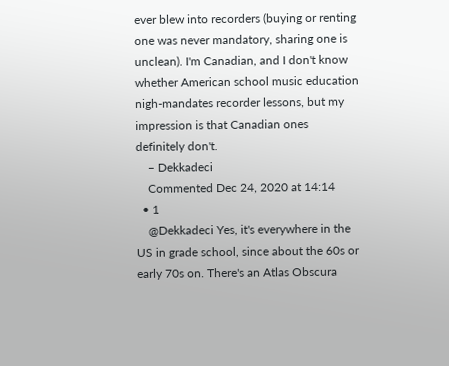ever blew into recorders (buying or renting one was never mandatory, sharing one is unclean). I'm Canadian, and I don't know whether American school music education nigh-mandates recorder lessons, but my impression is that Canadian ones definitely don't.
    – Dekkadeci
    Commented Dec 24, 2020 at 14:14
  • 1
    @Dekkadeci Yes, it's everywhere in the US in grade school, since about the 60s or early 70s on. There's an Atlas Obscura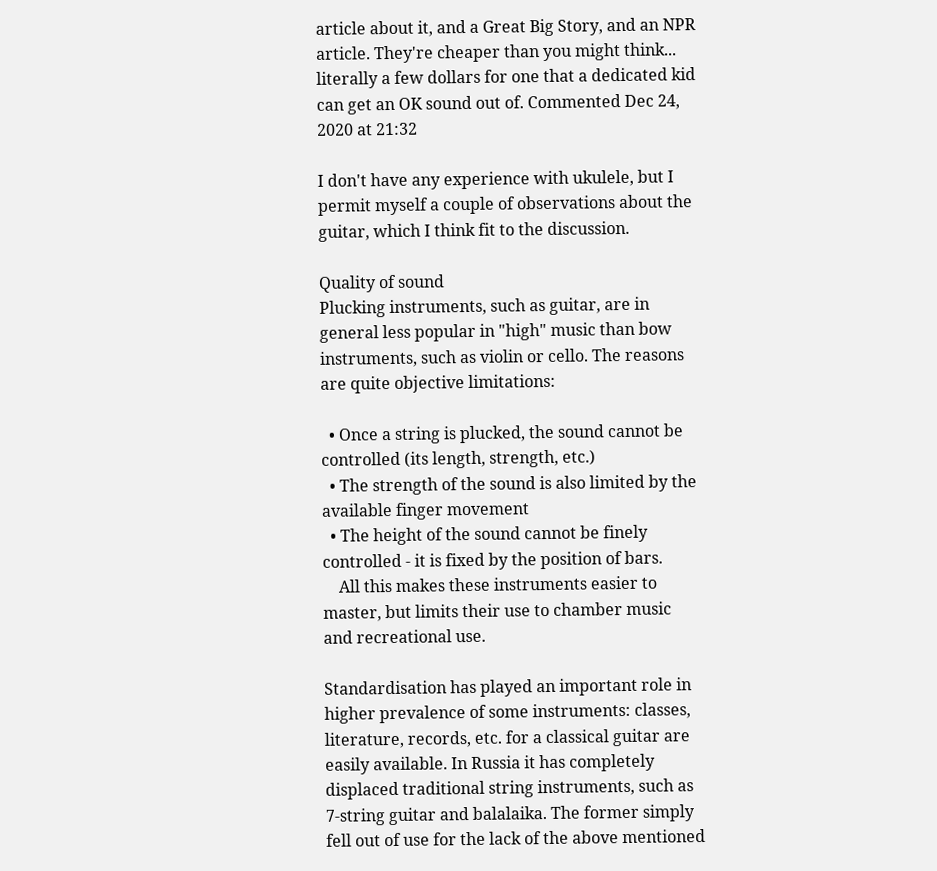article about it, and a Great Big Story, and an NPR article. They're cheaper than you might think... literally a few dollars for one that a dedicated kid can get an OK sound out of. Commented Dec 24, 2020 at 21:32

I don't have any experience with ukulele, but I permit myself a couple of observations about the guitar, which I think fit to the discussion.

Quality of sound
Plucking instruments, such as guitar, are in general less popular in "high" music than bow instruments, such as violin or cello. The reasons are quite objective limitations:

  • Once a string is plucked, the sound cannot be controlled (its length, strength, etc.)
  • The strength of the sound is also limited by the available finger movement
  • The height of the sound cannot be finely controlled - it is fixed by the position of bars.
    All this makes these instruments easier to master, but limits their use to chamber music and recreational use.

Standardisation has played an important role in higher prevalence of some instruments: classes, literature, records, etc. for a classical guitar are easily available. In Russia it has completely displaced traditional string instruments, such as 7-string guitar and balalaika. The former simply fell out of use for the lack of the above mentioned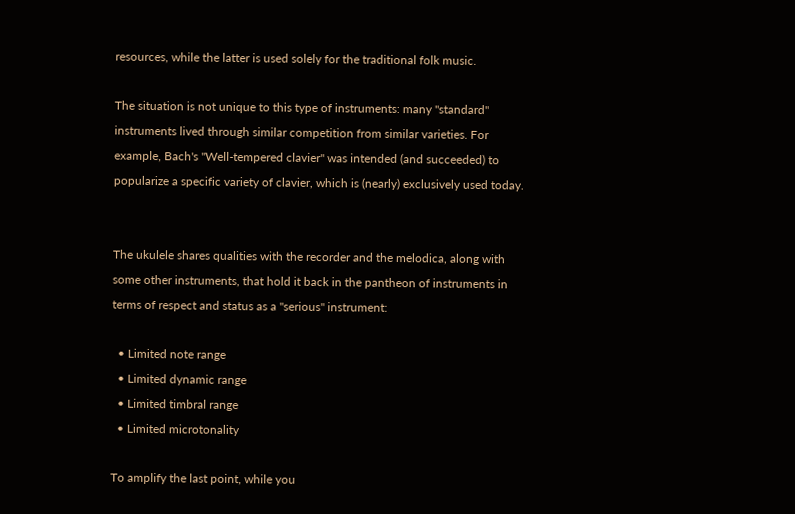resources, while the latter is used solely for the traditional folk music.

The situation is not unique to this type of instruments: many "standard" instruments lived through similar competition from similar varieties. For example, Bach's "Well-tempered clavier" was intended (and succeeded) to popularize a specific variety of clavier, which is (nearly) exclusively used today.


The ukulele shares qualities with the recorder and the melodica, along with some other instruments, that hold it back in the pantheon of instruments in terms of respect and status as a "serious" instrument:

  • Limited note range
  • Limited dynamic range
  • Limited timbral range
  • Limited microtonality

To amplify the last point, while you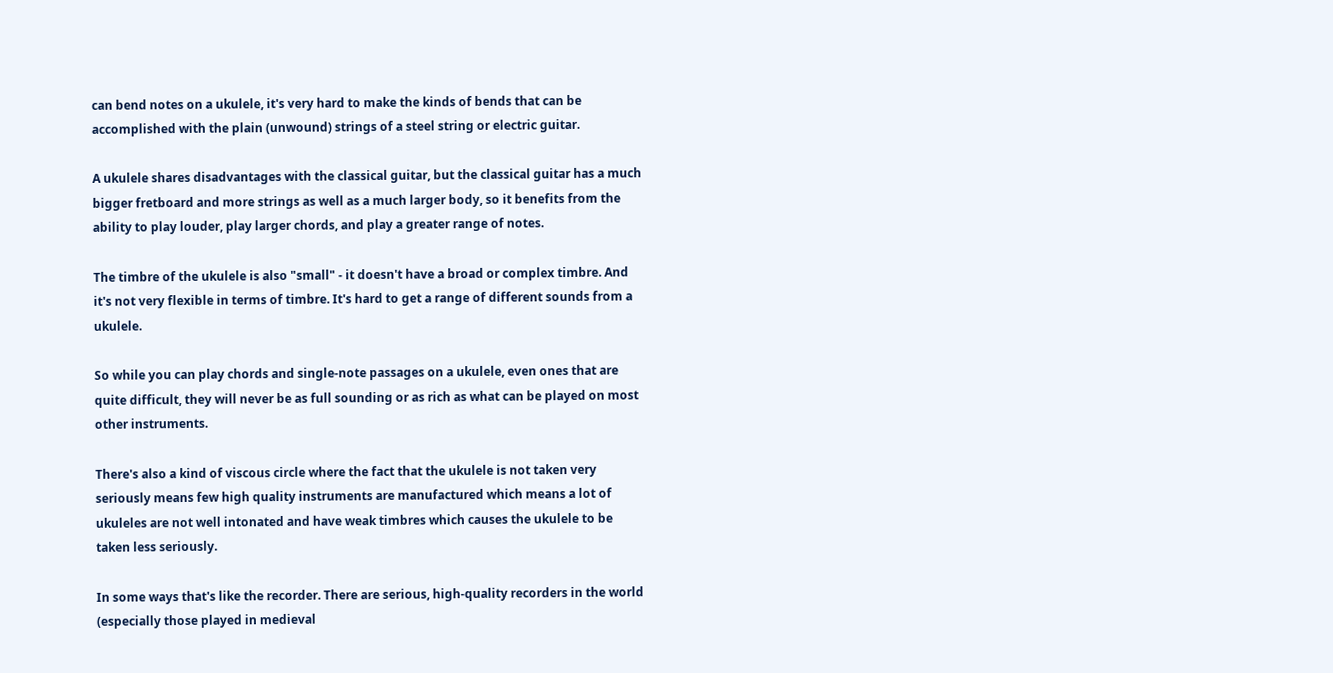can bend notes on a ukulele, it's very hard to make the kinds of bends that can be accomplished with the plain (unwound) strings of a steel string or electric guitar.

A ukulele shares disadvantages with the classical guitar, but the classical guitar has a much bigger fretboard and more strings as well as a much larger body, so it benefits from the ability to play louder, play larger chords, and play a greater range of notes.

The timbre of the ukulele is also "small" - it doesn't have a broad or complex timbre. And it's not very flexible in terms of timbre. It's hard to get a range of different sounds from a ukulele.

So while you can play chords and single-note passages on a ukulele, even ones that are quite difficult, they will never be as full sounding or as rich as what can be played on most other instruments.

There's also a kind of viscous circle where the fact that the ukulele is not taken very seriously means few high quality instruments are manufactured which means a lot of ukuleles are not well intonated and have weak timbres which causes the ukulele to be taken less seriously.

In some ways that's like the recorder. There are serious, high-quality recorders in the world (especially those played in medieval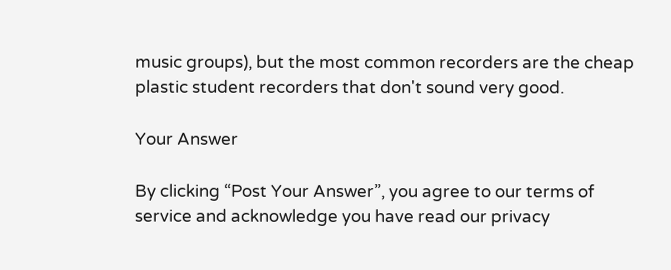music groups), but the most common recorders are the cheap plastic student recorders that don't sound very good.

Your Answer

By clicking “Post Your Answer”, you agree to our terms of service and acknowledge you have read our privacy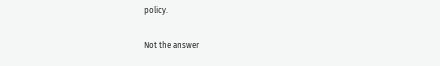policy.

Not the answer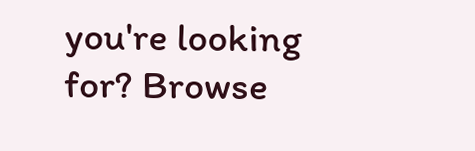you're looking for? Browse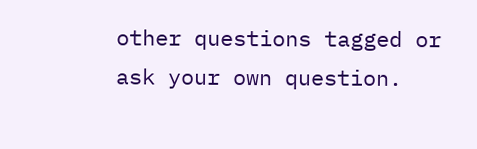other questions tagged or ask your own question.